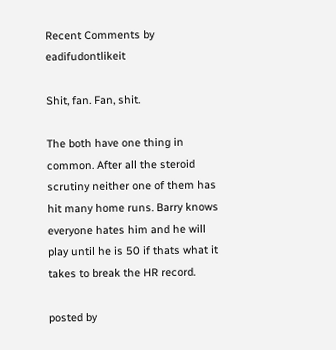Recent Comments by eadifudontlikeit

Shit, fan. Fan, shit.

The both have one thing in common. After all the steroid scrutiny neither one of them has hit many home runs. Barry knows everyone hates him and he will play until he is 50 if thats what it takes to break the HR record.

posted by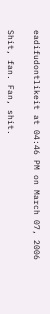eadifudontlikeit at 04:46 PM on March 07, 2006

Shit, fan. Fan, shit.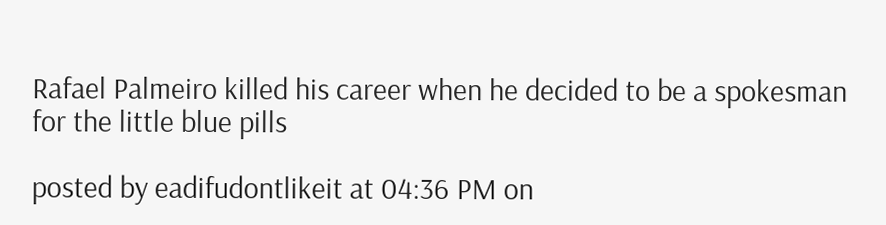Rafael Palmeiro killed his career when he decided to be a spokesman for the little blue pills

posted by eadifudontlikeit at 04:36 PM on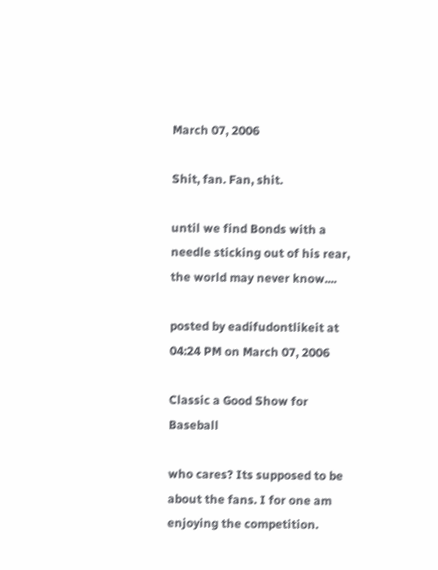March 07, 2006

Shit, fan. Fan, shit.

until we find Bonds with a needle sticking out of his rear, the world may never know....

posted by eadifudontlikeit at 04:24 PM on March 07, 2006

Classic a Good Show for Baseball

who cares? Its supposed to be about the fans. I for one am enjoying the competition.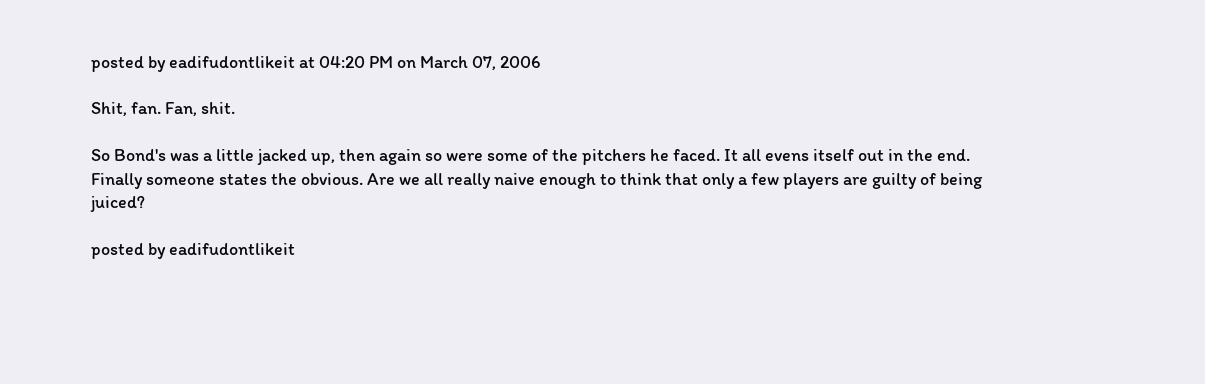posted by eadifudontlikeit at 04:20 PM on March 07, 2006

Shit, fan. Fan, shit.

So Bond's was a little jacked up, then again so were some of the pitchers he faced. It all evens itself out in the end. Finally someone states the obvious. Are we all really naive enough to think that only a few players are guilty of being juiced?

posted by eadifudontlikeit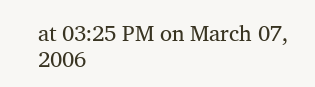at 03:25 PM on March 07, 2006